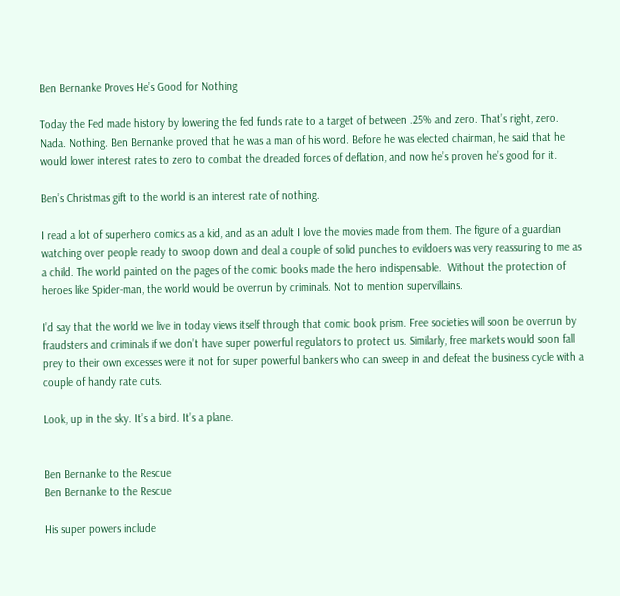Ben Bernanke Proves He’s Good for Nothing

Today the Fed made history by lowering the fed funds rate to a target of between .25% and zero. That’s right, zero. Nada. Nothing. Ben Bernanke proved that he was a man of his word. Before he was elected chairman, he said that he would lower interest rates to zero to combat the dreaded forces of deflation, and now he’s proven he’s good for it.

Ben’s Christmas gift to the world is an interest rate of nothing.

I read a lot of superhero comics as a kid, and as an adult I love the movies made from them. The figure of a guardian watching over people ready to swoop down and deal a couple of solid punches to evildoers was very reassuring to me as a child. The world painted on the pages of the comic books made the hero indispensable.  Without the protection of heroes like Spider-man, the world would be overrun by criminals. Not to mention supervillains.

I’d say that the world we live in today views itself through that comic book prism. Free societies will soon be overrun by fraudsters and criminals if we don’t have super powerful regulators to protect us. Similarly, free markets would soon fall prey to their own excesses were it not for super powerful bankers who can sweep in and defeat the business cycle with a couple of handy rate cuts.

Look, up in the sky. It’s a bird. It’s a plane.


Ben Bernanke to the Rescue
Ben Bernanke to the Rescue

His super powers include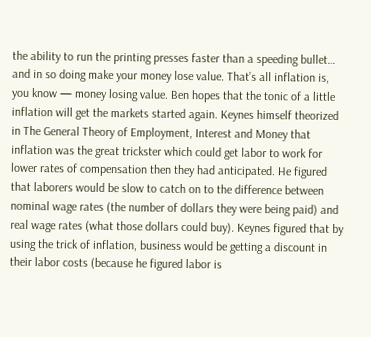the ability to run the printing presses faster than a speeding bullet… and in so doing make your money lose value. That’s all inflation is, you know — money losing value. Ben hopes that the tonic of a little inflation will get the markets started again. Keynes himself theorized in The General Theory of Employment, Interest and Money that inflation was the great trickster which could get labor to work for lower rates of compensation then they had anticipated. He figured that laborers would be slow to catch on to the difference between nominal wage rates (the number of dollars they were being paid) and real wage rates (what those dollars could buy). Keynes figured that by using the trick of inflation, business would be getting a discount in their labor costs (because he figured labor is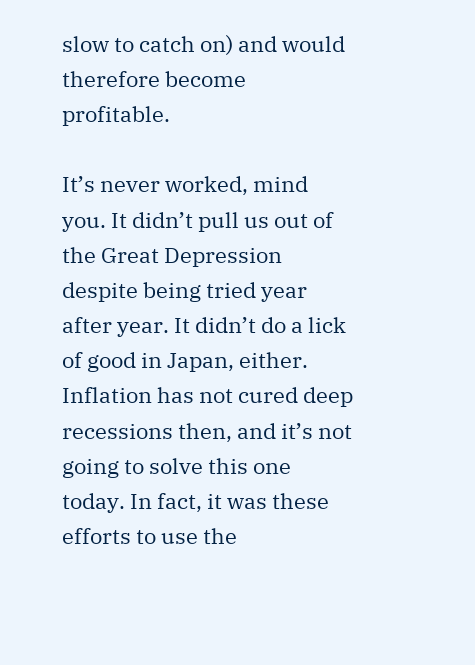slow to catch on) and would therefore become profitable.

It’s never worked, mind you. It didn’t pull us out of the Great Depression despite being tried year after year. It didn’t do a lick of good in Japan, either. Inflation has not cured deep recessions then, and it’s not going to solve this one today. In fact, it was these efforts to use the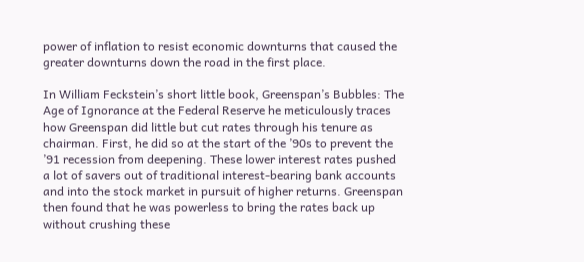power of inflation to resist economic downturns that caused the greater downturns down the road in the first place.

In William Feckstein’s short little book, Greenspan’s Bubbles: The Age of Ignorance at the Federal Reserve he meticulously traces how Greenspan did little but cut rates through his tenure as chairman. First, he did so at the start of the ’90s to prevent the ’91 recession from deepening. These lower interest rates pushed a lot of savers out of traditional interest-bearing bank accounts and into the stock market in pursuit of higher returns. Greenspan then found that he was powerless to bring the rates back up without crushing these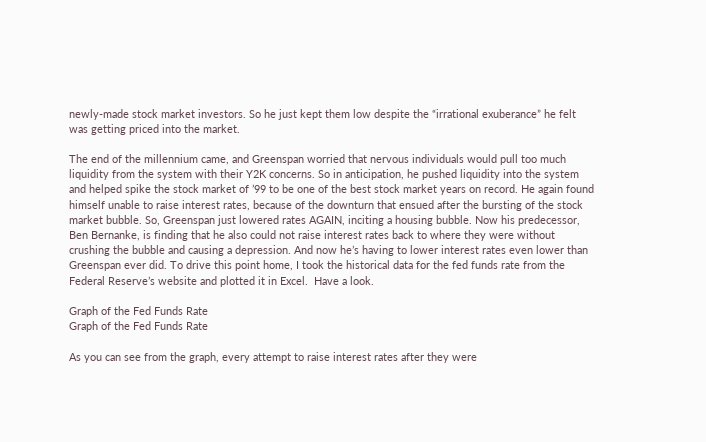newly-made stock market investors. So he just kept them low despite the “irrational exuberance” he felt was getting priced into the market.

The end of the millennium came, and Greenspan worried that nervous individuals would pull too much liquidity from the system with their Y2K concerns. So in anticipation, he pushed liquidity into the system and helped spike the stock market of ’99 to be one of the best stock market years on record. He again found himself unable to raise interest rates, because of the downturn that ensued after the bursting of the stock market bubble. So, Greenspan just lowered rates AGAIN, inciting a housing bubble. Now his predecessor, Ben Bernanke, is finding that he also could not raise interest rates back to where they were without crushing the bubble and causing a depression. And now he’s having to lower interest rates even lower than Greenspan ever did. To drive this point home, I took the historical data for the fed funds rate from the Federal Reserve’s website and plotted it in Excel.  Have a look.

Graph of the Fed Funds Rate
Graph of the Fed Funds Rate

As you can see from the graph, every attempt to raise interest rates after they were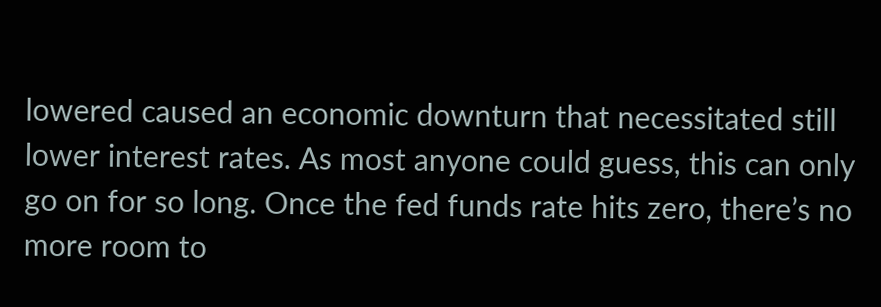lowered caused an economic downturn that necessitated still lower interest rates. As most anyone could guess, this can only go on for so long. Once the fed funds rate hits zero, there’s no more room to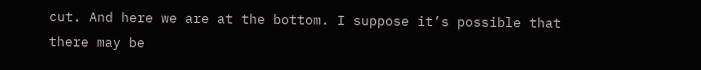cut. And here we are at the bottom. I suppose it’s possible that there may be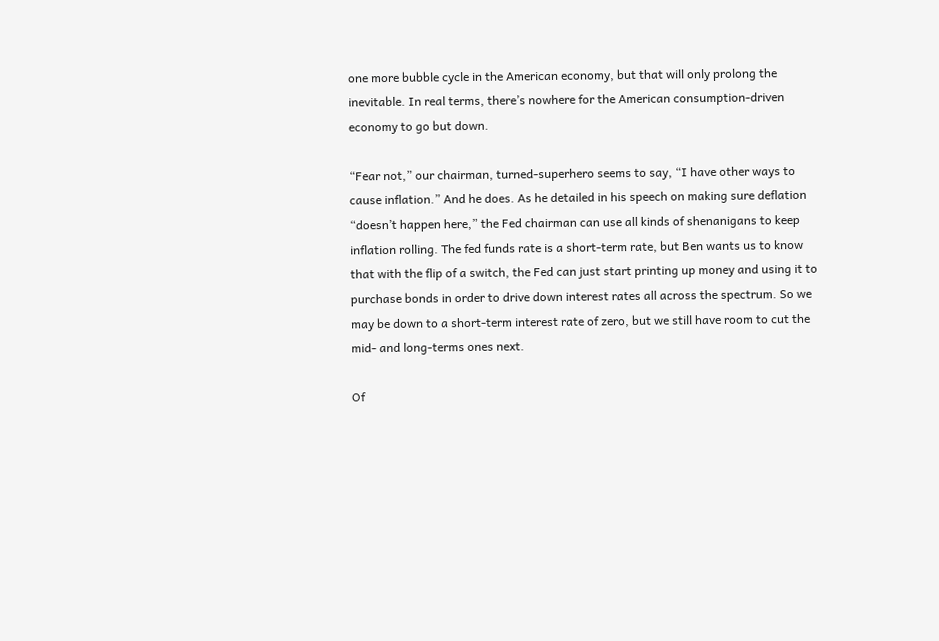one more bubble cycle in the American economy, but that will only prolong the inevitable. In real terms, there’s nowhere for the American consumption-driven economy to go but down.

“Fear not,” our chairman, turned-superhero seems to say, “I have other ways to cause inflation.” And he does. As he detailed in his speech on making sure deflation “doesn’t happen here,” the Fed chairman can use all kinds of shenanigans to keep inflation rolling. The fed funds rate is a short-term rate, but Ben wants us to know that with the flip of a switch, the Fed can just start printing up money and using it to purchase bonds in order to drive down interest rates all across the spectrum. So we may be down to a short-term interest rate of zero, but we still have room to cut the mid- and long-terms ones next.

Of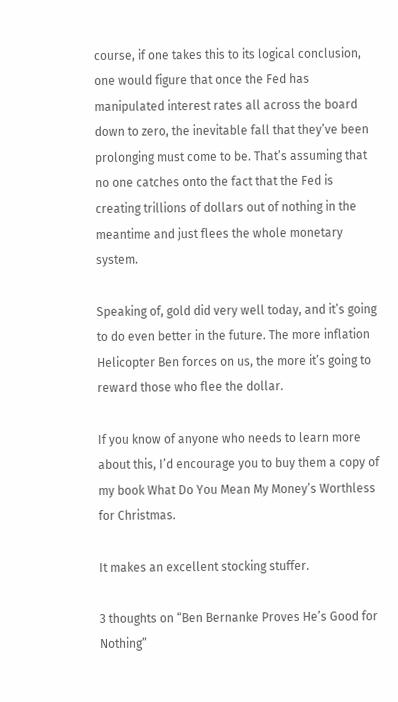course, if one takes this to its logical conclusion, one would figure that once the Fed has manipulated interest rates all across the board down to zero, the inevitable fall that they’ve been prolonging must come to be. That’s assuming that no one catches onto the fact that the Fed is creating trillions of dollars out of nothing in the meantime and just flees the whole monetary system.

Speaking of, gold did very well today, and it’s going to do even better in the future. The more inflation Helicopter Ben forces on us, the more it’s going to reward those who flee the dollar.

If you know of anyone who needs to learn more about this, I’d encourage you to buy them a copy of my book What Do You Mean My Money’s Worthless for Christmas.

It makes an excellent stocking stuffer.

3 thoughts on “Ben Bernanke Proves He’s Good for Nothing”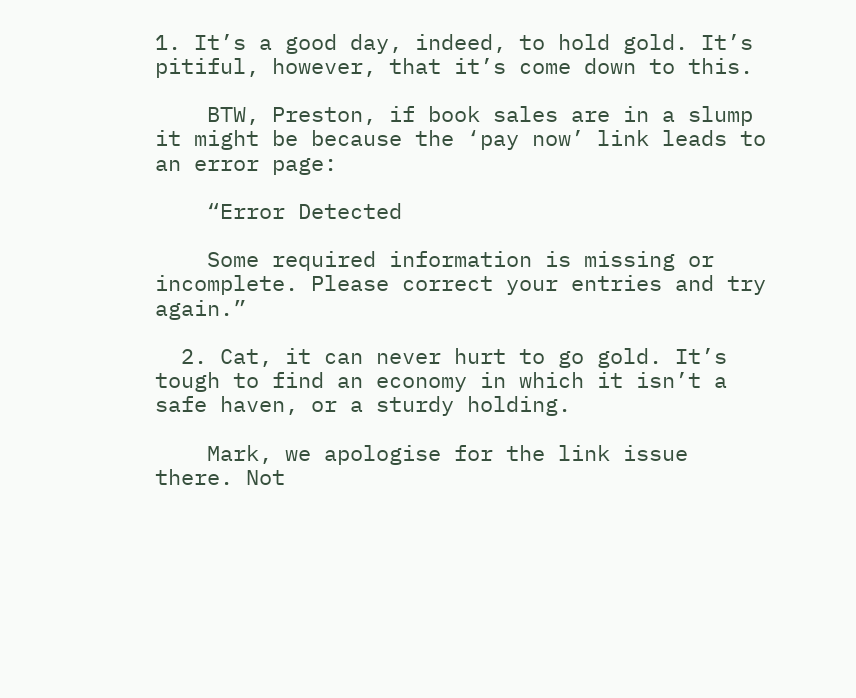1. It’s a good day, indeed, to hold gold. It’s pitiful, however, that it’s come down to this.

    BTW, Preston, if book sales are in a slump it might be because the ‘pay now’ link leads to an error page:

    “Error Detected

    Some required information is missing or incomplete. Please correct your entries and try again.”

  2. Cat, it can never hurt to go gold. It’s tough to find an economy in which it isn’t a safe haven, or a sturdy holding.

    Mark, we apologise for the link issue there. Not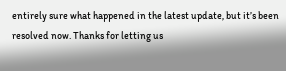entirely sure what happened in the latest update, but it’s been resolved now. Thanks for letting us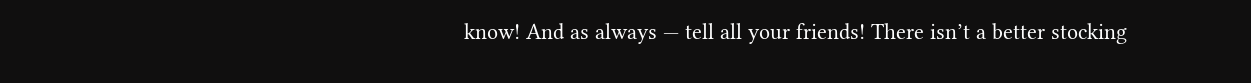know! And as always — tell all your friends! There isn’t a better stocking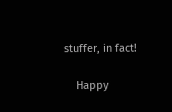stuffer, in fact!

    Happy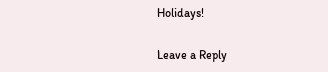Holidays!

Leave a Reply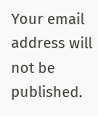Your email address will not be published.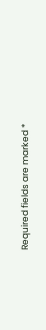Required fields are marked *